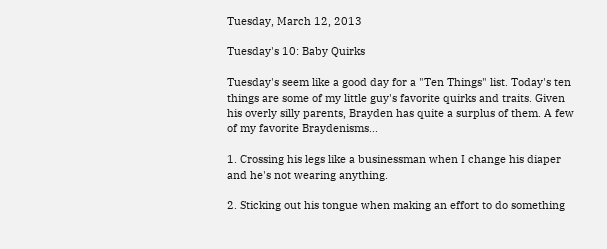Tuesday, March 12, 2013

Tuesday's 10: Baby Quirks

Tuesday's seem like a good day for a "Ten Things" list. Today's ten things are some of my little guy's favorite quirks and traits. Given his overly silly parents, Brayden has quite a surplus of them. A few of my favorite Braydenisms...

1. Crossing his legs like a businessman when I change his diaper and he's not wearing anything.

2. Sticking out his tongue when making an effort to do something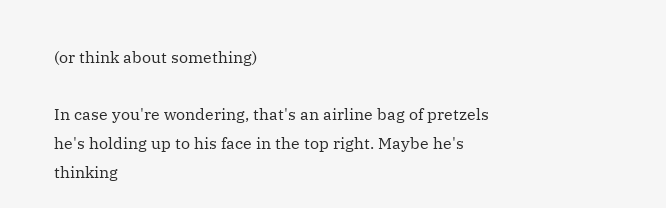(or think about something)

In case you're wondering, that's an airline bag of pretzels he's holding up to his face in the top right. Maybe he's thinking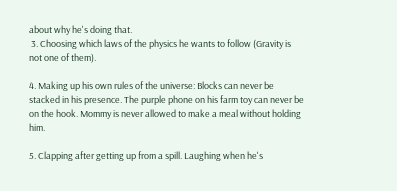about why he's doing that.
 3. Choosing which laws of the physics he wants to follow (Gravity is not one of them).

4. Making up his own rules of the universe: Blocks can never be stacked in his presence. The purple phone on his farm toy can never be on the hook. Mommy is never allowed to make a meal without holding him.

5. Clapping after getting up from a spill. Laughing when he's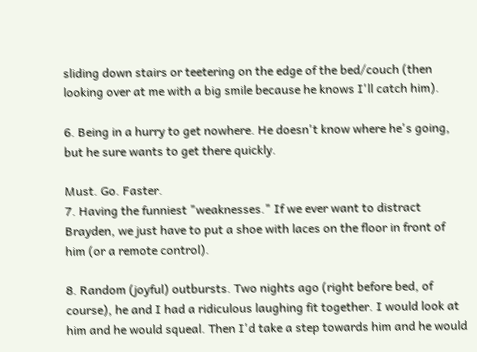sliding down stairs or teetering on the edge of the bed/couch (then looking over at me with a big smile because he knows I'll catch him).

6. Being in a hurry to get nowhere. He doesn't know where he's going, but he sure wants to get there quickly.

Must. Go. Faster.
7. Having the funniest "weaknesses." If we ever want to distract Brayden, we just have to put a shoe with laces on the floor in front of him (or a remote control).

8. Random (joyful) outbursts. Two nights ago (right before bed, of course), he and I had a ridiculous laughing fit together. I would look at him and he would squeal. Then I'd take a step towards him and he would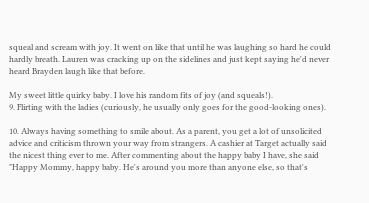squeal and scream with joy. It went on like that until he was laughing so hard he could hardly breath. Lauren was cracking up on the sidelines and just kept saying he'd never heard Brayden laugh like that before.

My sweet little quirky baby. I love his random fits of joy (and squeals!).
9. Flirting with the ladies (curiously, he usually only goes for the good-looking ones).

10. Always having something to smile about. As a parent, you get a lot of unsolicited advice and criticism thrown your way from strangers. A cashier at Target actually said the nicest thing ever to me. After commenting about the happy baby I have, she said "Happy Mommy, happy baby. He's around you more than anyone else, so that's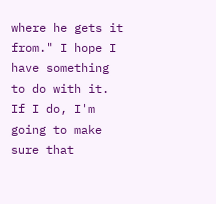where he gets it from." I hope I have something to do with it. If I do, I'm going to make sure that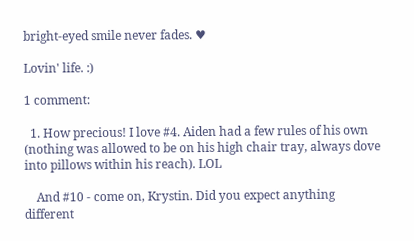bright-eyed smile never fades. ♥

Lovin' life. :)

1 comment:

  1. How precious! I love #4. Aiden had a few rules of his own (nothing was allowed to be on his high chair tray, always dove into pillows within his reach). LOL

    And #10 - come on, Krystin. Did you expect anything different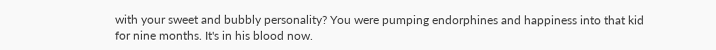with your sweet and bubbly personality? You were pumping endorphines and happiness into that kid for nine months. It's in his blood now.